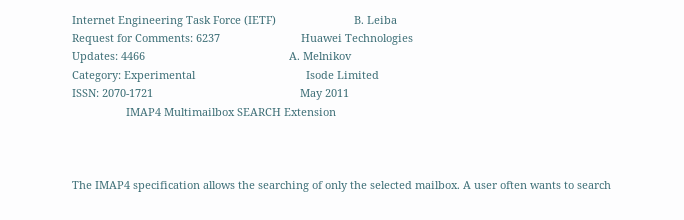Internet Engineering Task Force (IETF)                          B. Leiba
Request for Comments: 6237                           Huawei Technologies
Updates: 4466                                                A. Melnikov
Category: Experimental                                     Isode Limited
ISSN: 2070-1721                                                 May 2011
                  IMAP4 Multimailbox SEARCH Extension



The IMAP4 specification allows the searching of only the selected mailbox. A user often wants to search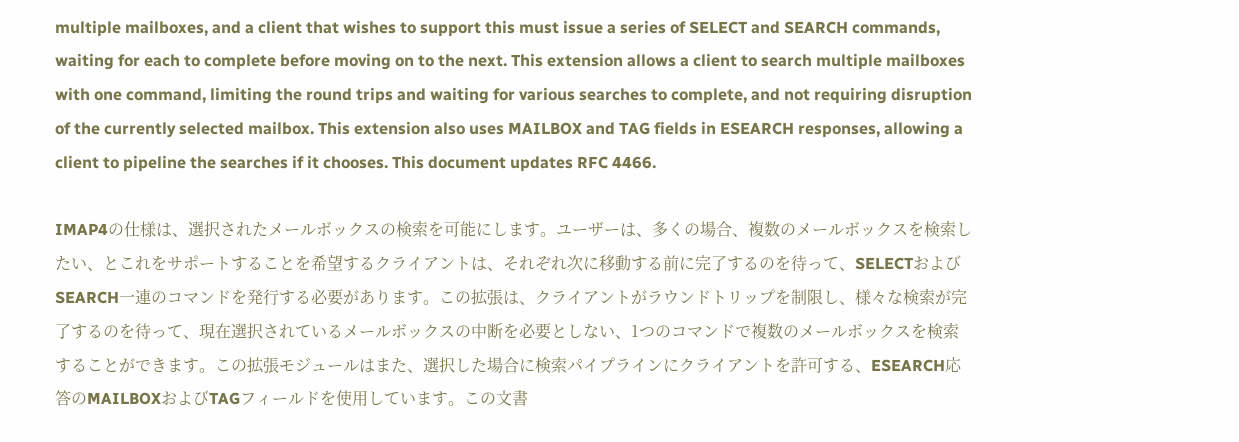multiple mailboxes, and a client that wishes to support this must issue a series of SELECT and SEARCH commands, waiting for each to complete before moving on to the next. This extension allows a client to search multiple mailboxes with one command, limiting the round trips and waiting for various searches to complete, and not requiring disruption of the currently selected mailbox. This extension also uses MAILBOX and TAG fields in ESEARCH responses, allowing a client to pipeline the searches if it chooses. This document updates RFC 4466.

IMAP4の仕様は、選択されたメールボックスの検索を可能にします。ユーザーは、多くの場合、複数のメールボックスを検索したい、とこれをサポートすることを希望するクライアントは、それぞれ次に移動する前に完了するのを待って、SELECTおよびSEARCH一連のコマンドを発行する必要があります。この拡張は、クライアントがラウンドトリップを制限し、様々な検索が完了するのを待って、現在選択されているメールボックスの中断を必要としない、1つのコマンドで複数のメールボックスを検索することができます。この拡張モジュールはまた、選択した場合に検索パイプラインにクライアントを許可する、ESEARCH応答のMAILBOXおよびTAGフィールドを使用しています。この文書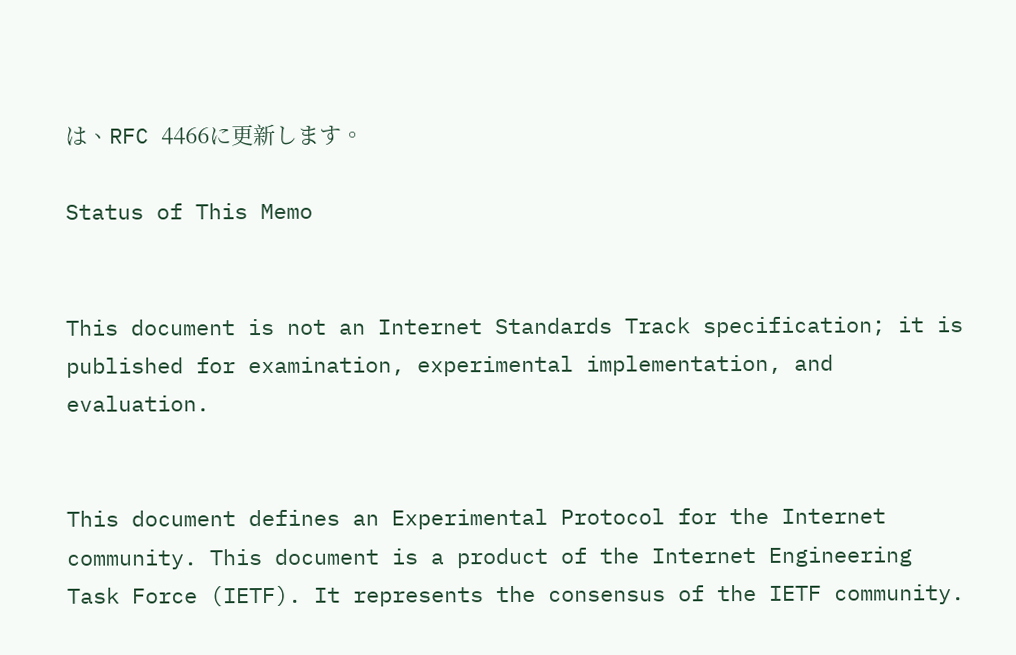は、RFC 4466に更新します。

Status of This Memo


This document is not an Internet Standards Track specification; it is published for examination, experimental implementation, and evaluation.


This document defines an Experimental Protocol for the Internet community. This document is a product of the Internet Engineering Task Force (IETF). It represents the consensus of the IETF community.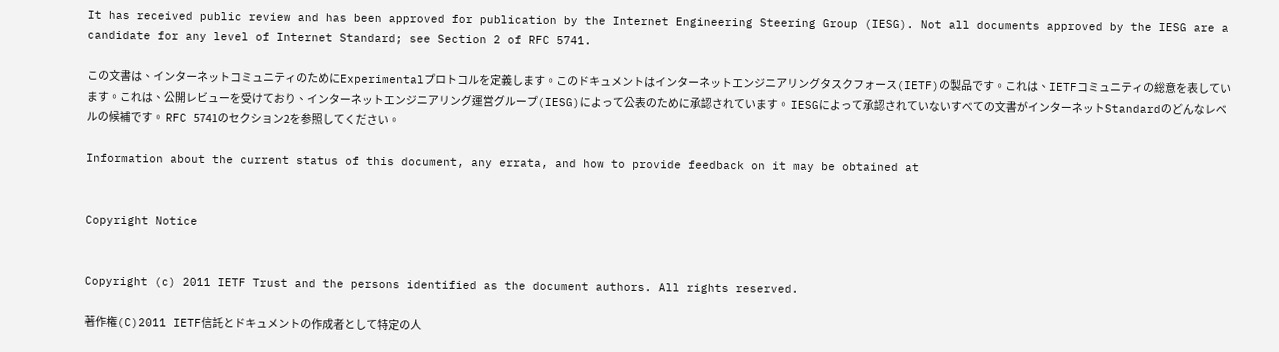It has received public review and has been approved for publication by the Internet Engineering Steering Group (IESG). Not all documents approved by the IESG are a candidate for any level of Internet Standard; see Section 2 of RFC 5741.

この文書は、インターネットコミュニティのためにExperimentalプロトコルを定義します。このドキュメントはインターネットエンジニアリングタスクフォース(IETF)の製品です。これは、IETFコミュニティの総意を表しています。これは、公開レビューを受けており、インターネットエンジニアリング運営グループ(IESG)によって公表のために承認されています。 IESGによって承認されていないすべての文書がインターネットStandardのどんなレベルの候補です。 RFC 5741のセクション2を参照してください。

Information about the current status of this document, any errata, and how to provide feedback on it may be obtained at


Copyright Notice


Copyright (c) 2011 IETF Trust and the persons identified as the document authors. All rights reserved.

著作権(C)2011 IETF信託とドキュメントの作成者として特定の人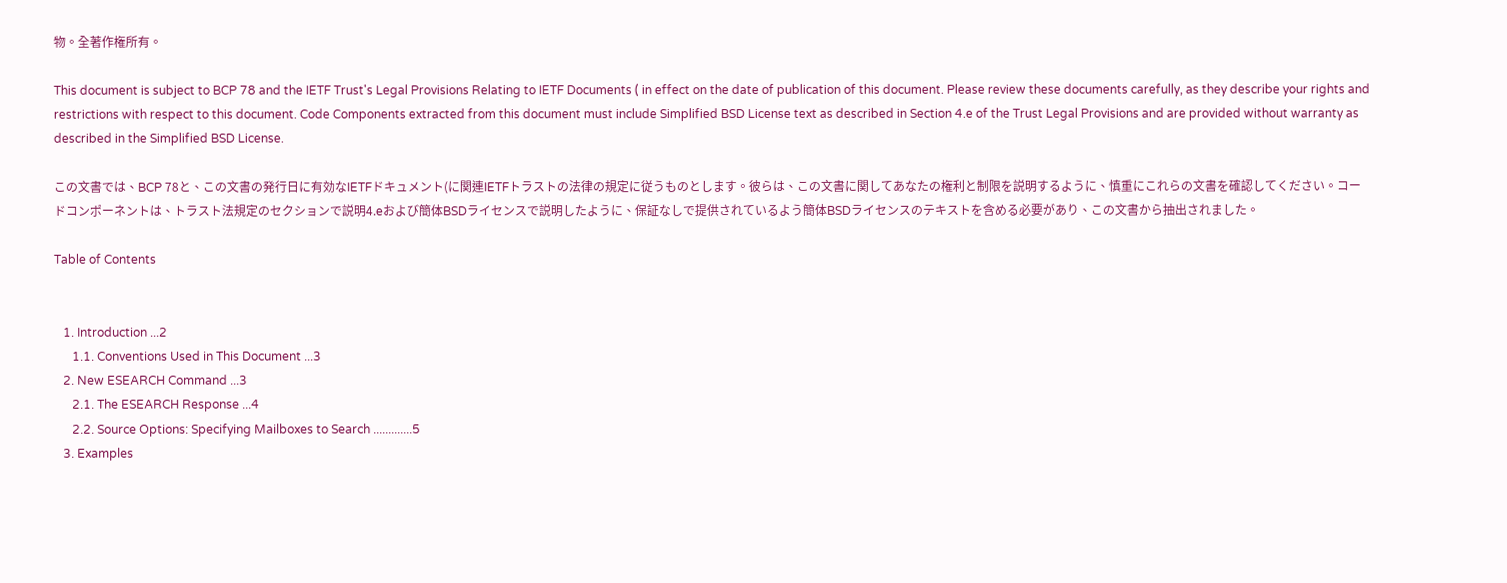物。全著作権所有。

This document is subject to BCP 78 and the IETF Trust's Legal Provisions Relating to IETF Documents ( in effect on the date of publication of this document. Please review these documents carefully, as they describe your rights and restrictions with respect to this document. Code Components extracted from this document must include Simplified BSD License text as described in Section 4.e of the Trust Legal Provisions and are provided without warranty as described in the Simplified BSD License.

この文書では、BCP 78と、この文書の発行日に有効なIETFドキュメント(に関連IETFトラストの法律の規定に従うものとします。彼らは、この文書に関してあなたの権利と制限を説明するように、慎重にこれらの文書を確認してください。コードコンポーネントは、トラスト法規定のセクションで説明4.eおよび簡体BSDライセンスで説明したように、保証なしで提供されているよう簡体BSDライセンスのテキストを含める必要があり、この文書から抽出されました。

Table of Contents


   1. Introduction ...2
      1.1. Conventions Used in This Document ...3
   2. New ESEARCH Command ...3
      2.1. The ESEARCH Response ...4
      2.2. Source Options: Specifying Mailboxes to Search .............5
   3. Examples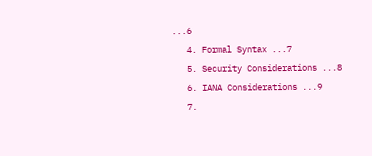...6
   4. Formal Syntax ...7
   5. Security Considerations ...8
   6. IANA Considerations ...9
   7.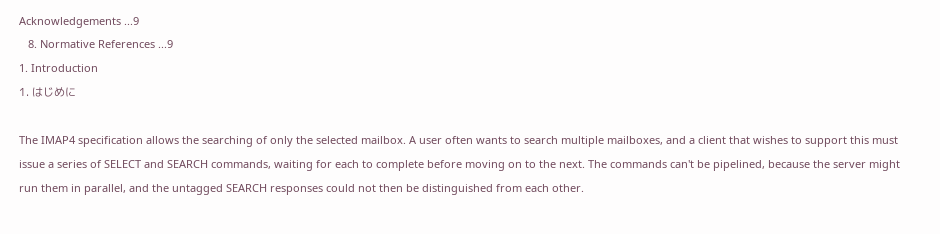Acknowledgements ...9
   8. Normative References ...9
1. Introduction
1. はじめに

The IMAP4 specification allows the searching of only the selected mailbox. A user often wants to search multiple mailboxes, and a client that wishes to support this must issue a series of SELECT and SEARCH commands, waiting for each to complete before moving on to the next. The commands can't be pipelined, because the server might run them in parallel, and the untagged SEARCH responses could not then be distinguished from each other.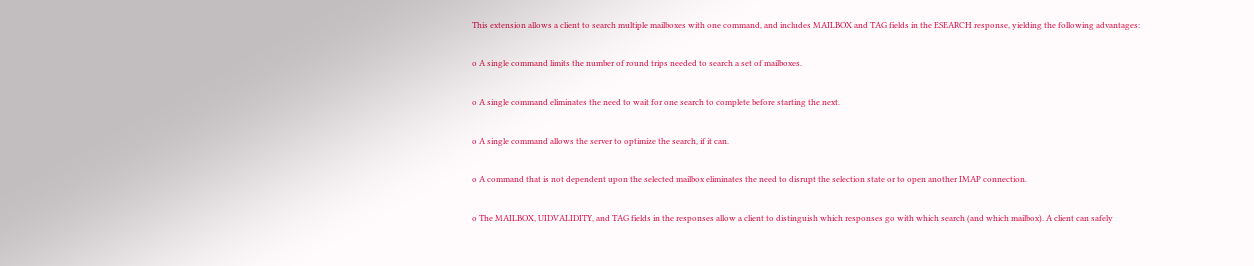This extension allows a client to search multiple mailboxes with one command, and includes MAILBOX and TAG fields in the ESEARCH response, yielding the following advantages:


o A single command limits the number of round trips needed to search a set of mailboxes.


o A single command eliminates the need to wait for one search to complete before starting the next.


o A single command allows the server to optimize the search, if it can.


o A command that is not dependent upon the selected mailbox eliminates the need to disrupt the selection state or to open another IMAP connection.


o The MAILBOX, UIDVALIDITY, and TAG fields in the responses allow a client to distinguish which responses go with which search (and which mailbox). A client can safely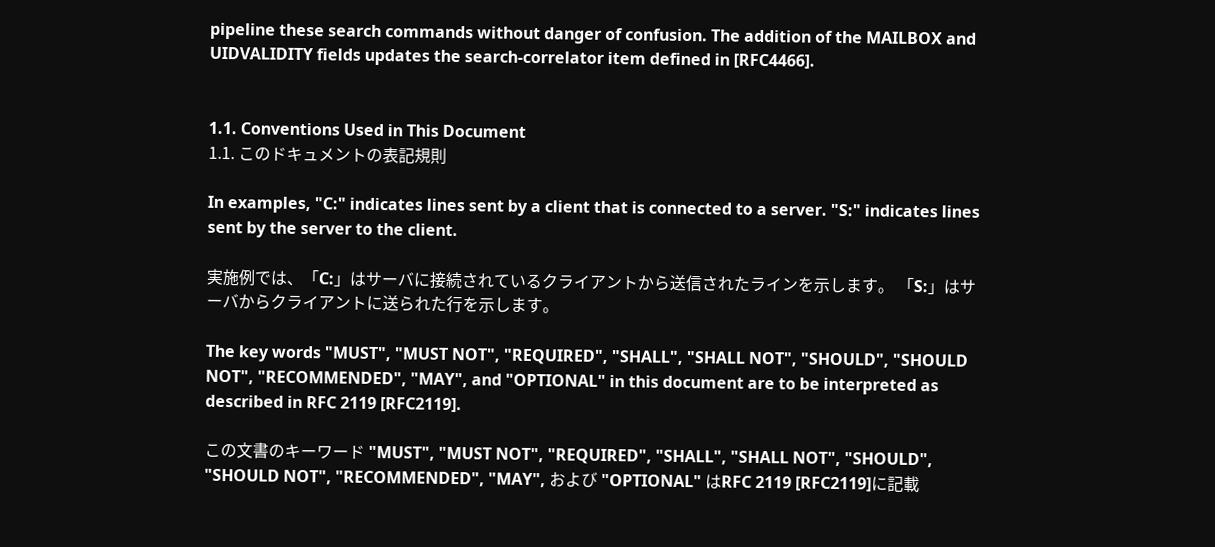pipeline these search commands without danger of confusion. The addition of the MAILBOX and UIDVALIDITY fields updates the search-correlator item defined in [RFC4466].


1.1. Conventions Used in This Document
1.1. このドキュメントの表記規則

In examples, "C:" indicates lines sent by a client that is connected to a server. "S:" indicates lines sent by the server to the client.

実施例では、「C:」はサーバに接続されているクライアントから送信されたラインを示します。 「S:」はサーバからクライアントに送られた行を示します。

The key words "MUST", "MUST NOT", "REQUIRED", "SHALL", "SHALL NOT", "SHOULD", "SHOULD NOT", "RECOMMENDED", "MAY", and "OPTIONAL" in this document are to be interpreted as described in RFC 2119 [RFC2119].

この文書のキーワード "MUST", "MUST NOT", "REQUIRED", "SHALL", "SHALL NOT", "SHOULD", "SHOULD NOT", "RECOMMENDED", "MAY", および "OPTIONAL" はRFC 2119 [RFC2119]に記載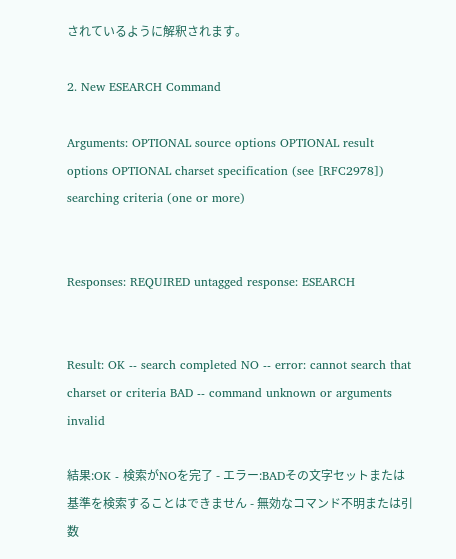されているように解釈されます。

2. New ESEARCH Command

Arguments: OPTIONAL source options OPTIONAL result options OPTIONAL charset specification (see [RFC2978]) searching criteria (one or more)


Responses: REQUIRED untagged response: ESEARCH


Result: OK -- search completed NO -- error: cannot search that charset or criteria BAD -- command unknown or arguments invalid

結果:OK - 検索がNOを完了 - エラー:BADその文字セットまたは基準を検索することはできません - 無効なコマンド不明または引数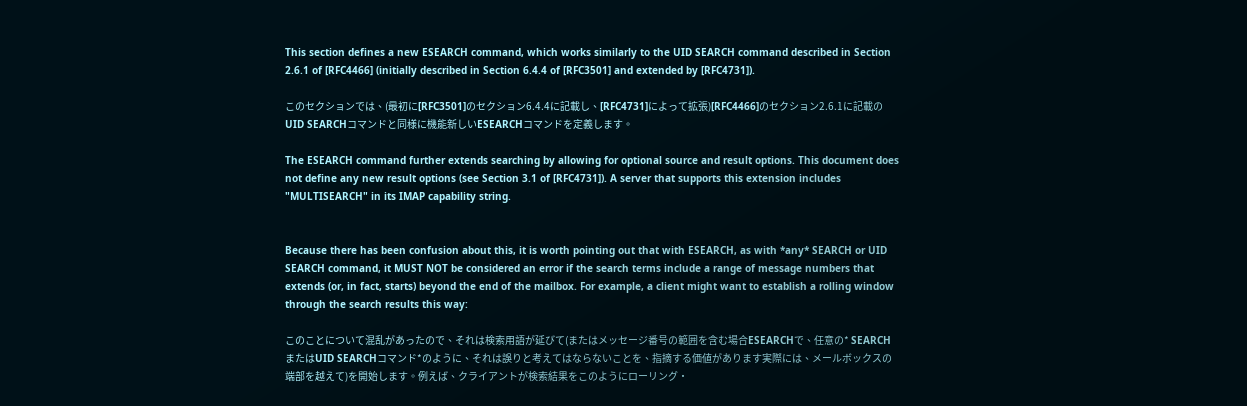This section defines a new ESEARCH command, which works similarly to the UID SEARCH command described in Section 2.6.1 of [RFC4466] (initially described in Section 6.4.4 of [RFC3501] and extended by [RFC4731]).

このセクションでは、(最初に[RFC3501]のセクション6.4.4に記載し、[RFC4731]によって拡張)[RFC4466]のセクション2.6.1に記載のUID SEARCHコマンドと同様に機能新しいESEARCHコマンドを定義します。

The ESEARCH command further extends searching by allowing for optional source and result options. This document does not define any new result options (see Section 3.1 of [RFC4731]). A server that supports this extension includes "MULTISEARCH" in its IMAP capability string.


Because there has been confusion about this, it is worth pointing out that with ESEARCH, as with *any* SEARCH or UID SEARCH command, it MUST NOT be considered an error if the search terms include a range of message numbers that extends (or, in fact, starts) beyond the end of the mailbox. For example, a client might want to establish a rolling window through the search results this way:

このことについて混乱があったので、それは検索用語が延びて(またはメッセージ番号の範囲を含む場合ESEARCHで、任意の* SEARCHまたはUID SEARCHコマンド*のように、それは誤りと考えてはならないことを、指摘する価値があります実際には、メールボックスの端部を越えて)を開始します。例えば、クライアントが検索結果をこのようにローリング・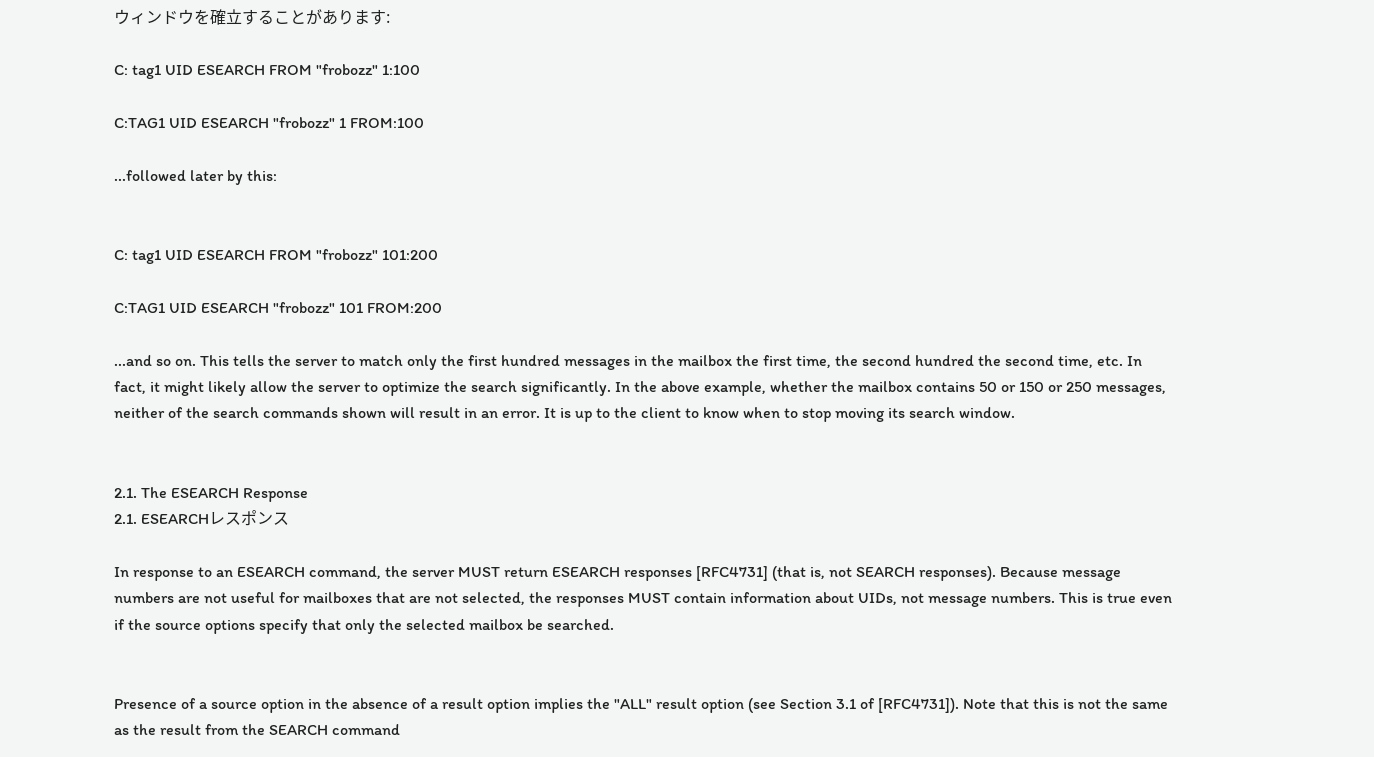ウィンドウを確立することがあります:

C: tag1 UID ESEARCH FROM "frobozz" 1:100

C:TAG1 UID ESEARCH "frobozz" 1 FROM:100

...followed later by this:


C: tag1 UID ESEARCH FROM "frobozz" 101:200

C:TAG1 UID ESEARCH "frobozz" 101 FROM:200

...and so on. This tells the server to match only the first hundred messages in the mailbox the first time, the second hundred the second time, etc. In fact, it might likely allow the server to optimize the search significantly. In the above example, whether the mailbox contains 50 or 150 or 250 messages, neither of the search commands shown will result in an error. It is up to the client to know when to stop moving its search window.


2.1. The ESEARCH Response
2.1. ESEARCHレスポンス

In response to an ESEARCH command, the server MUST return ESEARCH responses [RFC4731] (that is, not SEARCH responses). Because message numbers are not useful for mailboxes that are not selected, the responses MUST contain information about UIDs, not message numbers. This is true even if the source options specify that only the selected mailbox be searched.


Presence of a source option in the absence of a result option implies the "ALL" result option (see Section 3.1 of [RFC4731]). Note that this is not the same as the result from the SEARCH command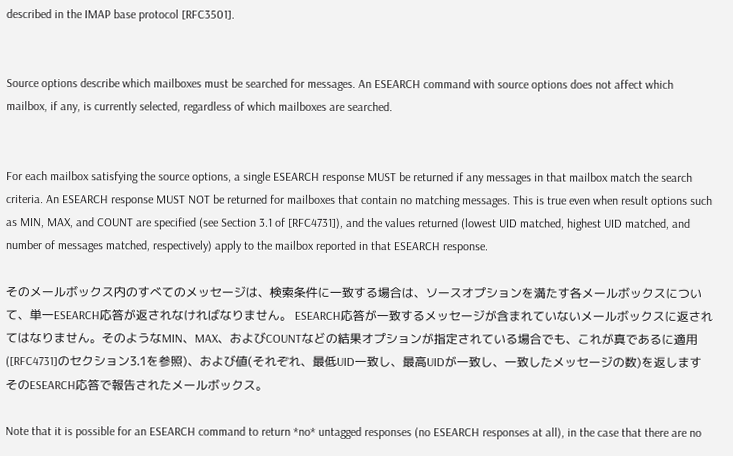described in the IMAP base protocol [RFC3501].


Source options describe which mailboxes must be searched for messages. An ESEARCH command with source options does not affect which mailbox, if any, is currently selected, regardless of which mailboxes are searched.


For each mailbox satisfying the source options, a single ESEARCH response MUST be returned if any messages in that mailbox match the search criteria. An ESEARCH response MUST NOT be returned for mailboxes that contain no matching messages. This is true even when result options such as MIN, MAX, and COUNT are specified (see Section 3.1 of [RFC4731]), and the values returned (lowest UID matched, highest UID matched, and number of messages matched, respectively) apply to the mailbox reported in that ESEARCH response.

そのメールボックス内のすべてのメッセージは、検索条件に一致する場合は、ソースオプションを満たす各メールボックスについて、単一ESEARCH応答が返されなければなりません。 ESEARCH応答が一致するメッセージが含まれていないメールボックスに返されてはなりません。そのようなMIN、MAX、およびCOUNTなどの結果オプションが指定されている場合でも、これが真であるに適用([RFC4731]のセクション3.1を参照)、および値(それぞれ、最低UID一致し、最高UIDが一致し、一致したメッセージの数)を返しますそのESEARCH応答で報告されたメールボックス。

Note that it is possible for an ESEARCH command to return *no* untagged responses (no ESEARCH responses at all), in the case that there are no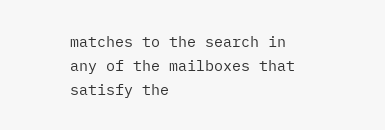matches to the search in any of the mailboxes that satisfy the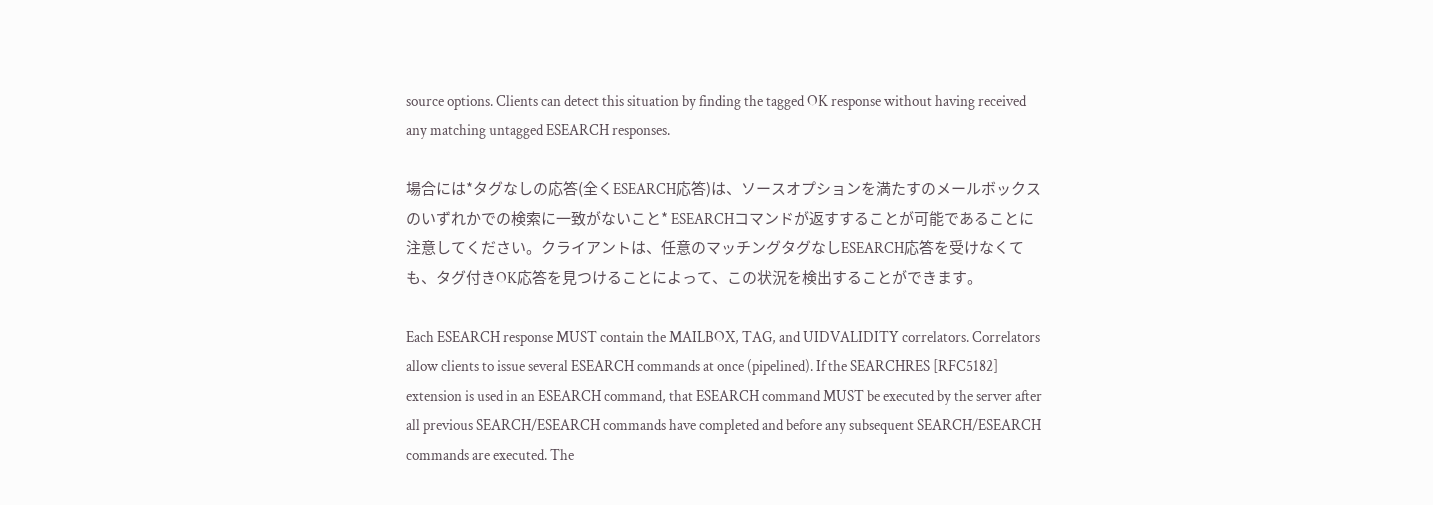source options. Clients can detect this situation by finding the tagged OK response without having received any matching untagged ESEARCH responses.

場合には*タグなしの応答(全くESEARCH応答)は、ソースオプションを満たすのメールボックスのいずれかでの検索に一致がないこと* ESEARCHコマンドが返すすることが可能であることに注意してください。クライアントは、任意のマッチングタグなしESEARCH応答を受けなくても、タグ付きOK応答を見つけることによって、この状況を検出することができます。

Each ESEARCH response MUST contain the MAILBOX, TAG, and UIDVALIDITY correlators. Correlators allow clients to issue several ESEARCH commands at once (pipelined). If the SEARCHRES [RFC5182] extension is used in an ESEARCH command, that ESEARCH command MUST be executed by the server after all previous SEARCH/ESEARCH commands have completed and before any subsequent SEARCH/ESEARCH commands are executed. The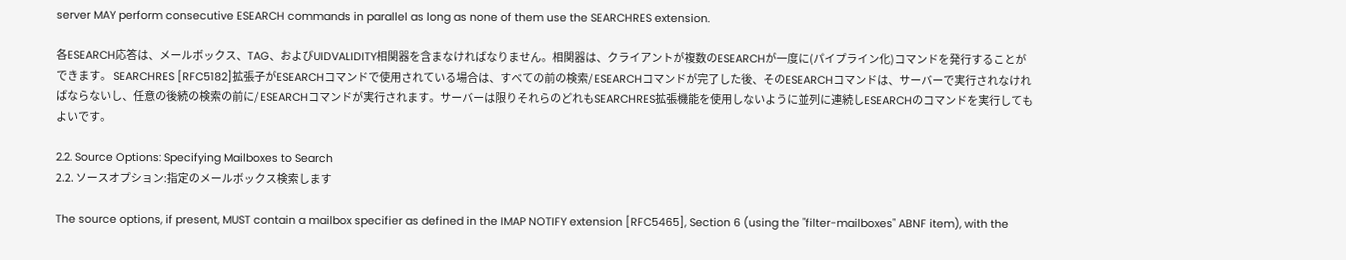server MAY perform consecutive ESEARCH commands in parallel as long as none of them use the SEARCHRES extension.

各ESEARCH応答は、メールボックス、TAG、およびUIDVALIDITY相関器を含まなければなりません。相関器は、クライアントが複数のESEARCHが一度に(パイプライン化)コマンドを発行することができます。 SEARCHRES [RFC5182]拡張子がESEARCHコマンドで使用されている場合は、すべての前の検索/ ESEARCHコマンドが完了した後、そのESEARCHコマンドは、サーバーで実行されなければならないし、任意の後続の検索の前に/ ESEARCHコマンドが実行されます。サーバーは限りそれらのどれもSEARCHRES拡張機能を使用しないように並列に連続しESEARCHのコマンドを実行してもよいです。

2.2. Source Options: Specifying Mailboxes to Search
2.2. ソースオプション:指定のメールボックス検索します

The source options, if present, MUST contain a mailbox specifier as defined in the IMAP NOTIFY extension [RFC5465], Section 6 (using the "filter-mailboxes" ABNF item), with the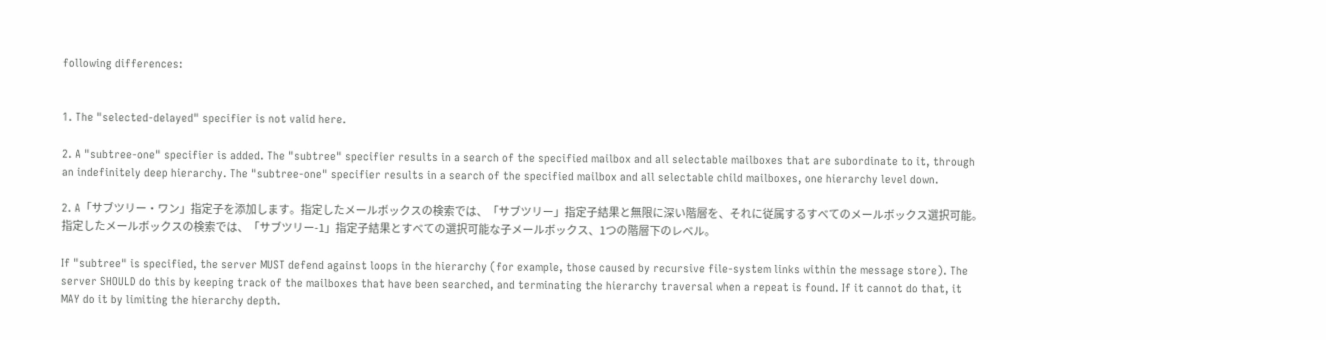following differences:


1. The "selected-delayed" specifier is not valid here.

2. A "subtree-one" specifier is added. The "subtree" specifier results in a search of the specified mailbox and all selectable mailboxes that are subordinate to it, through an indefinitely deep hierarchy. The "subtree-one" specifier results in a search of the specified mailbox and all selectable child mailboxes, one hierarchy level down.

2. A「サブツリー・ワン」指定子を添加します。指定したメールボックスの検索では、「サブツリー」指定子結果と無限に深い階層を、それに従属するすべてのメールボックス選択可能。指定したメールボックスの検索では、「サブツリー-1」指定子結果とすべての選択可能な子メールボックス、1つの階層下のレベル。

If "subtree" is specified, the server MUST defend against loops in the hierarchy (for example, those caused by recursive file-system links within the message store). The server SHOULD do this by keeping track of the mailboxes that have been searched, and terminating the hierarchy traversal when a repeat is found. If it cannot do that, it MAY do it by limiting the hierarchy depth.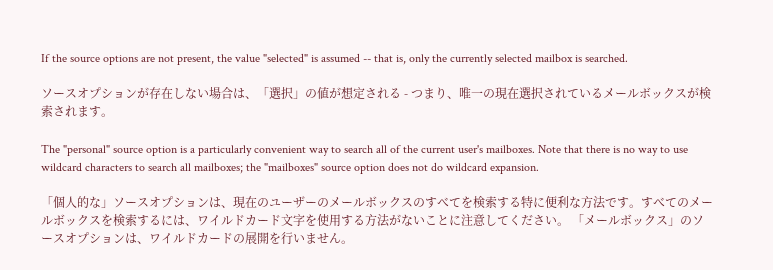If the source options are not present, the value "selected" is assumed -- that is, only the currently selected mailbox is searched.

ソースオプションが存在しない場合は、「選択」の値が想定される - つまり、唯一の現在選択されているメールボックスが検索されます。

The "personal" source option is a particularly convenient way to search all of the current user's mailboxes. Note that there is no way to use wildcard characters to search all mailboxes; the "mailboxes" source option does not do wildcard expansion.

「個人的な」ソースオプションは、現在のユーザーのメールボックスのすべてを検索する特に便利な方法です。すべてのメールボックスを検索するには、ワイルドカード文字を使用する方法がないことに注意してください。 「メールボックス」のソースオプションは、ワイルドカードの展開を行いません。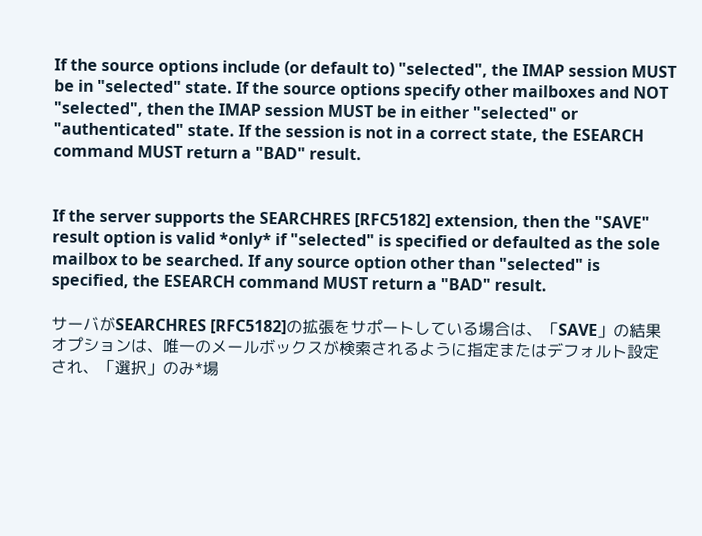If the source options include (or default to) "selected", the IMAP session MUST be in "selected" state. If the source options specify other mailboxes and NOT "selected", then the IMAP session MUST be in either "selected" or "authenticated" state. If the session is not in a correct state, the ESEARCH command MUST return a "BAD" result.


If the server supports the SEARCHRES [RFC5182] extension, then the "SAVE" result option is valid *only* if "selected" is specified or defaulted as the sole mailbox to be searched. If any source option other than "selected" is specified, the ESEARCH command MUST return a "BAD" result.

サーバがSEARCHRES [RFC5182]の拡張をサポートしている場合は、「SAVE」の結果オプションは、唯一のメールボックスが検索されるように指定またはデフォルト設定され、「選択」のみ*場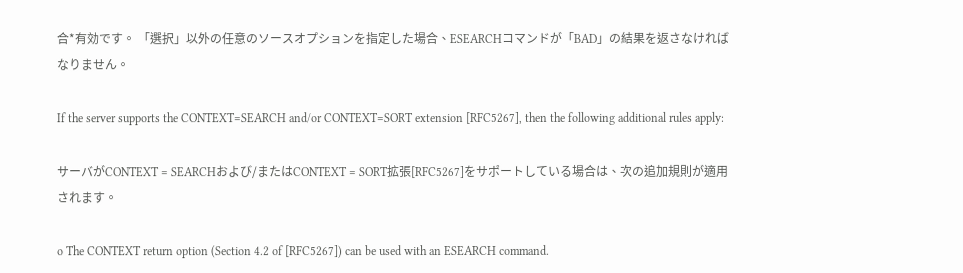合*有効です。 「選択」以外の任意のソースオプションを指定した場合、ESEARCHコマンドが「BAD」の結果を返さなければなりません。

If the server supports the CONTEXT=SEARCH and/or CONTEXT=SORT extension [RFC5267], then the following additional rules apply:

サーバがCONTEXT = SEARCHおよび/またはCONTEXT = SORT拡張[RFC5267]をサポートしている場合は、次の追加規則が適用されます。

o The CONTEXT return option (Section 4.2 of [RFC5267]) can be used with an ESEARCH command.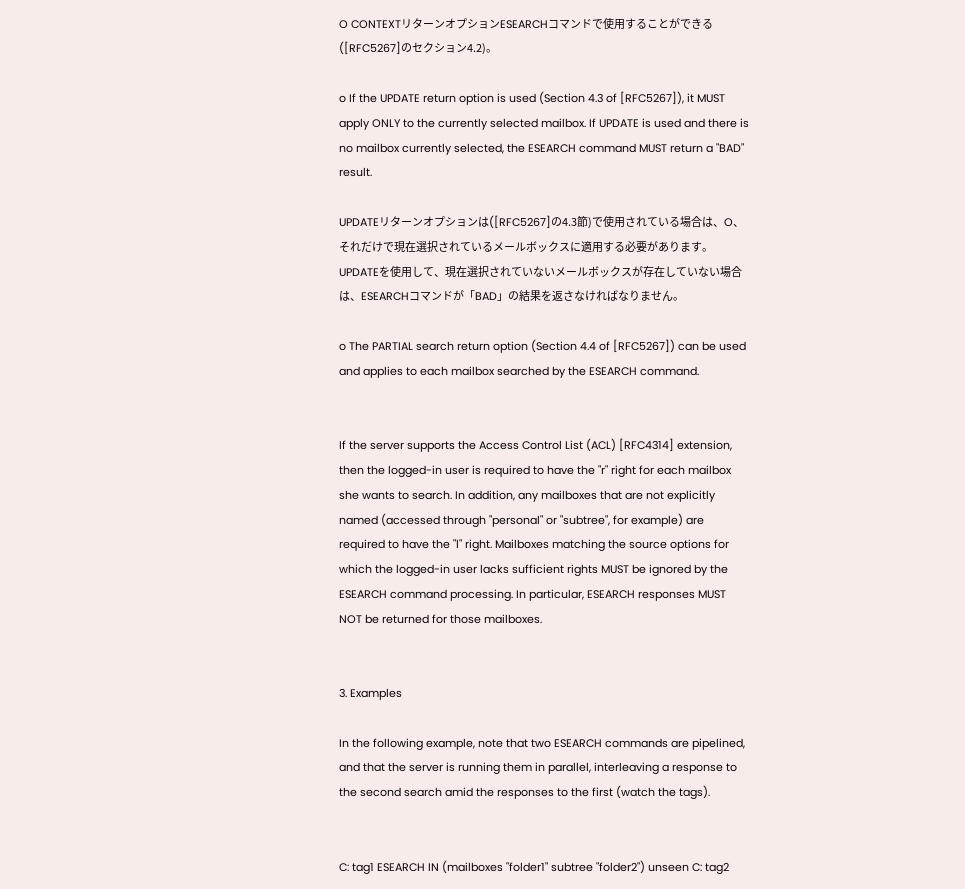O CONTEXTリターンオプションESEARCHコマンドで使用することができる([RFC5267]のセクション4.2)。

o If the UPDATE return option is used (Section 4.3 of [RFC5267]), it MUST apply ONLY to the currently selected mailbox. If UPDATE is used and there is no mailbox currently selected, the ESEARCH command MUST return a "BAD" result.

UPDATEリターンオプションは([RFC5267]の4.3節)で使用されている場合は、O、それだけで現在選択されているメールボックスに適用する必要があります。 UPDATEを使用して、現在選択されていないメールボックスが存在していない場合は、ESEARCHコマンドが「BAD」の結果を返さなければなりません。

o The PARTIAL search return option (Section 4.4 of [RFC5267]) can be used and applies to each mailbox searched by the ESEARCH command.


If the server supports the Access Control List (ACL) [RFC4314] extension, then the logged-in user is required to have the "r" right for each mailbox she wants to search. In addition, any mailboxes that are not explicitly named (accessed through "personal" or "subtree", for example) are required to have the "l" right. Mailboxes matching the source options for which the logged-in user lacks sufficient rights MUST be ignored by the ESEARCH command processing. In particular, ESEARCH responses MUST NOT be returned for those mailboxes.


3. Examples

In the following example, note that two ESEARCH commands are pipelined, and that the server is running them in parallel, interleaving a response to the second search amid the responses to the first (watch the tags).


C: tag1 ESEARCH IN (mailboxes "folder1" subtree "folder2") unseen C: tag2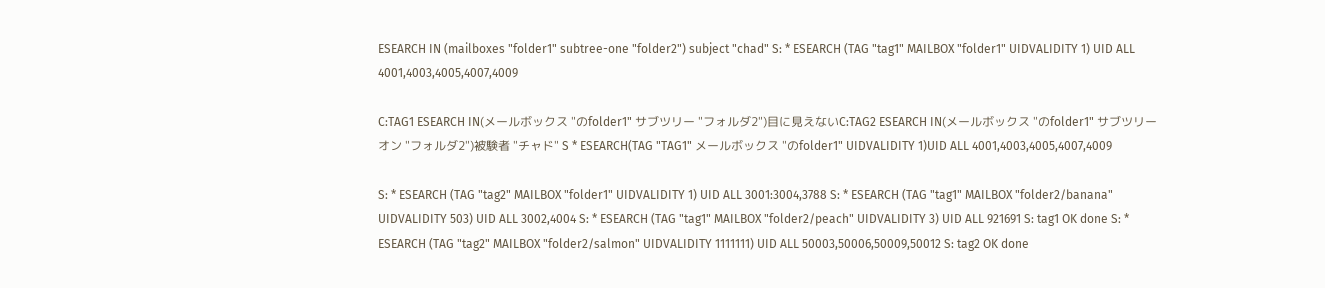ESEARCH IN (mailboxes "folder1" subtree-one "folder2") subject "chad" S: * ESEARCH (TAG "tag1" MAILBOX "folder1" UIDVALIDITY 1) UID ALL 4001,4003,4005,4007,4009

C:TAG1 ESEARCH IN(メールボックス "のfolder1" サブツリー "フォルダ2")目に見えないC:TAG2 ESEARCH IN(メールボックス "のfolder1" サブツリーオン "フォルダ2")被験者 "チャド" S * ESEARCH(TAG "TAG1" メールボックス "のfolder1" UIDVALIDITY 1)UID ALL 4001,4003,4005,4007,4009

S: * ESEARCH (TAG "tag2" MAILBOX "folder1" UIDVALIDITY 1) UID ALL 3001:3004,3788 S: * ESEARCH (TAG "tag1" MAILBOX "folder2/banana" UIDVALIDITY 503) UID ALL 3002,4004 S: * ESEARCH (TAG "tag1" MAILBOX "folder2/peach" UIDVALIDITY 3) UID ALL 921691 S: tag1 OK done S: * ESEARCH (TAG "tag2" MAILBOX "folder2/salmon" UIDVALIDITY 1111111) UID ALL 50003,50006,50009,50012 S: tag2 OK done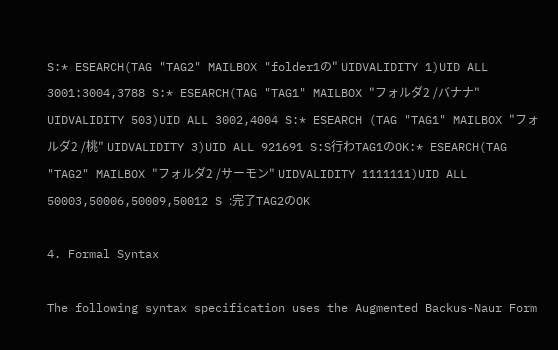S:* ESEARCH(TAG "TAG2" MAILBOX "folder1の" UIDVALIDITY 1)UID ALL 3001:3004,3788 S:* ESEARCH(TAG "TAG1" MAILBOX "フォルダ2 /バナナ" UIDVALIDITY 503)UID ALL 3002,4004 S:* ESEARCH (TAG "TAG1" MAILBOX "フォルダ2 /桃" UIDVALIDITY 3)UID ALL 921691 S:S行わTAG1のOK:* ESEARCH(TAG "TAG2" MAILBOX "フォルダ2 /サーモン" UIDVALIDITY 1111111)UID ALL 50003,50006,50009,50012 S :完了TAG2のOK

4. Formal Syntax

The following syntax specification uses the Augmented Backus-Naur Form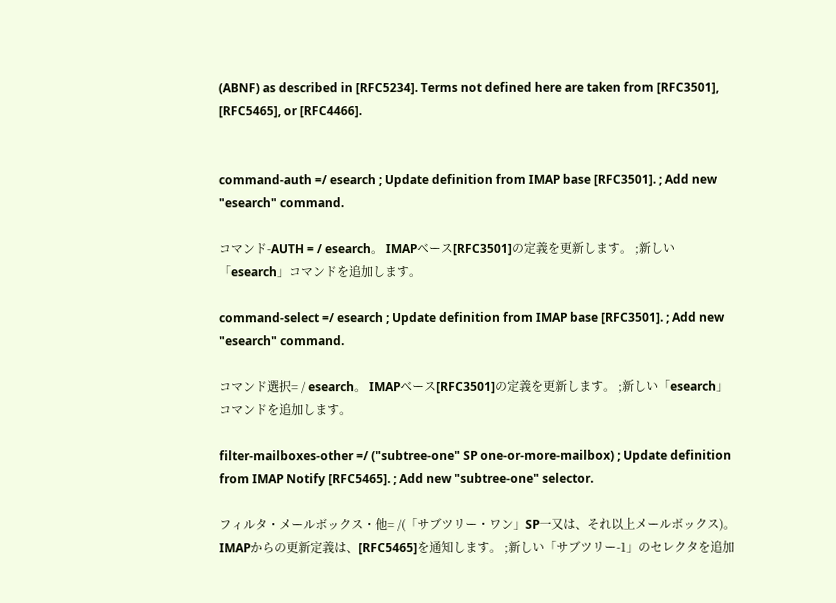(ABNF) as described in [RFC5234]. Terms not defined here are taken from [RFC3501], [RFC5465], or [RFC4466].


command-auth =/ esearch ; Update definition from IMAP base [RFC3501]. ; Add new "esearch" command.

コマンド-AUTH = / esearch。 IMAPベース[RFC3501]の定義を更新します。 ;新しい「esearch」コマンドを追加します。

command-select =/ esearch ; Update definition from IMAP base [RFC3501]. ; Add new "esearch" command.

コマンド選択= / esearch。 IMAPベース[RFC3501]の定義を更新します。 ;新しい「esearch」コマンドを追加します。

filter-mailboxes-other =/ ("subtree-one" SP one-or-more-mailbox) ; Update definition from IMAP Notify [RFC5465]. ; Add new "subtree-one" selector.

フィルタ・メールボックス・他= /(「サブツリー・ワン」SP一又は、それ以上メールボックス)。 IMAPからの更新定義は、[RFC5465]を通知します。 ;新しい「サブツリー-1」のセレクタを追加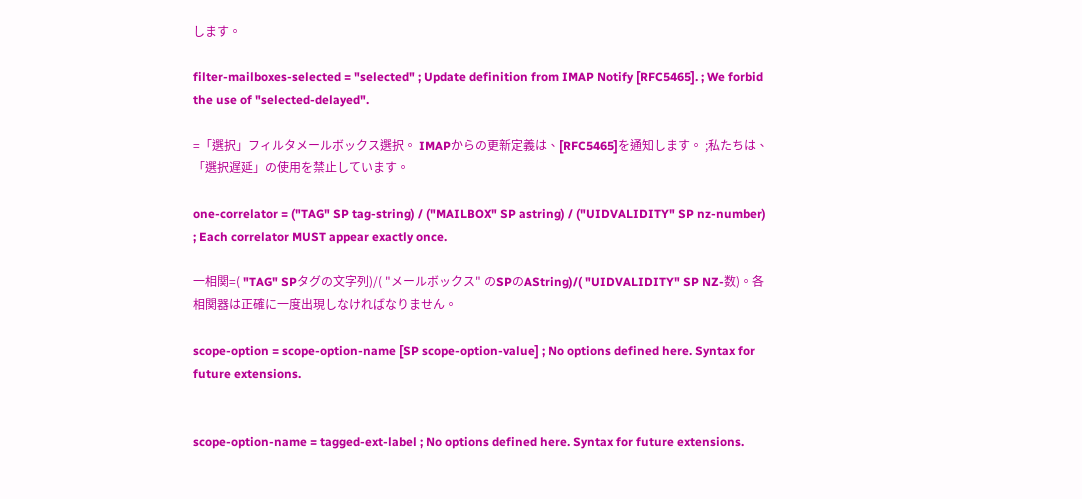します。

filter-mailboxes-selected = "selected" ; Update definition from IMAP Notify [RFC5465]. ; We forbid the use of "selected-delayed".

=「選択」フィルタメールボックス選択。 IMAPからの更新定義は、[RFC5465]を通知します。 ;私たちは、「選択遅延」の使用を禁止しています。

one-correlator = ("TAG" SP tag-string) / ("MAILBOX" SP astring) / ("UIDVALIDITY" SP nz-number) ; Each correlator MUST appear exactly once.

一相関=( "TAG" SPタグの文字列)/( "メールボックス" のSPのAString)/( "UIDVALIDITY" SP NZ-数)。各相関器は正確に一度出現しなければなりません。

scope-option = scope-option-name [SP scope-option-value] ; No options defined here. Syntax for future extensions.


scope-option-name = tagged-ext-label ; No options defined here. Syntax for future extensions.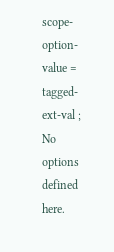scope-option-value = tagged-ext-val ; No options defined here.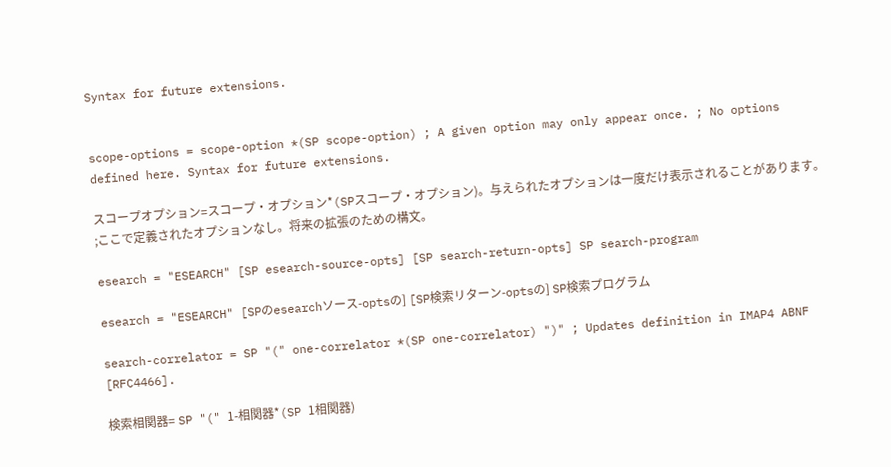Syntax for future extensions.


scope-options = scope-option *(SP scope-option) ; A given option may only appear once. ; No options defined here. Syntax for future extensions.

スコープオプション=スコープ・オプション*(SPスコープ・オプション)。与えられたオプションは一度だけ表示されることがあります。 ;ここで定義されたオプションなし。将来の拡張のための構文。

esearch = "ESEARCH" [SP esearch-source-opts] [SP search-return-opts] SP search-program

esearch = "ESEARCH" [SPのesearchソース-optsの] [SP検索リターン-optsの] SP検索プログラム

search-correlator = SP "(" one-correlator *(SP one-correlator) ")" ; Updates definition in IMAP4 ABNF [RFC4466].

検索相関器= SP "(" 1-相関器*(SP 1相関器)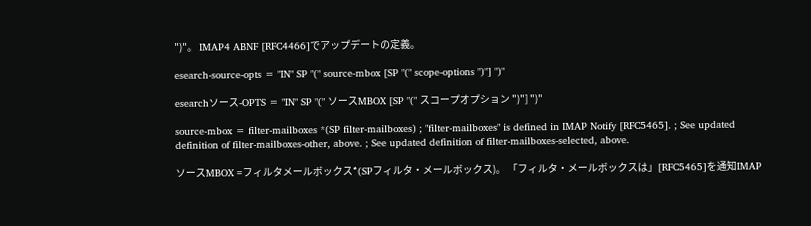")"。 IMAP4 ABNF [RFC4466]でアップデートの定義。

esearch-source-opts = "IN" SP "(" source-mbox [SP "(" scope-options ")"] ")"

esearchソース-OPTS = "IN" SP "(" ソースMBOX [SP "(" スコープオプション ")"] ")"

source-mbox = filter-mailboxes *(SP filter-mailboxes) ; "filter-mailboxes" is defined in IMAP Notify [RFC5465]. ; See updated definition of filter-mailboxes-other, above. ; See updated definition of filter-mailboxes-selected, above.

ソースMBOX =フィルタメールボックス*(SPフィルタ・メールボックス)。 「フィルタ・メールボックスは」[RFC5465]を通知IMAP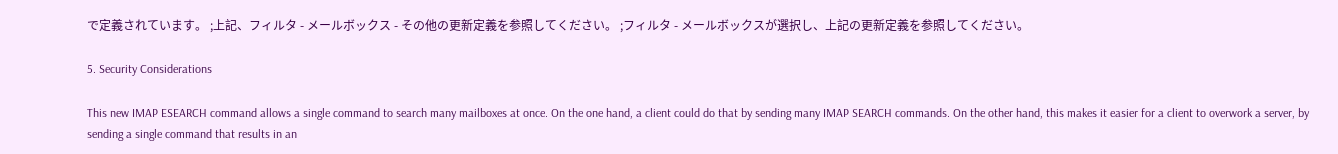で定義されています。 ;上記、フィルタ - メールボックス - その他の更新定義を参照してください。 ;フィルタ - メールボックスが選択し、上記の更新定義を参照してください。

5. Security Considerations

This new IMAP ESEARCH command allows a single command to search many mailboxes at once. On the one hand, a client could do that by sending many IMAP SEARCH commands. On the other hand, this makes it easier for a client to overwork a server, by sending a single command that results in an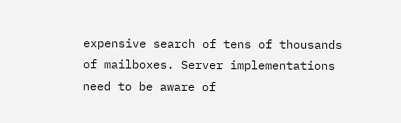expensive search of tens of thousands of mailboxes. Server implementations need to be aware of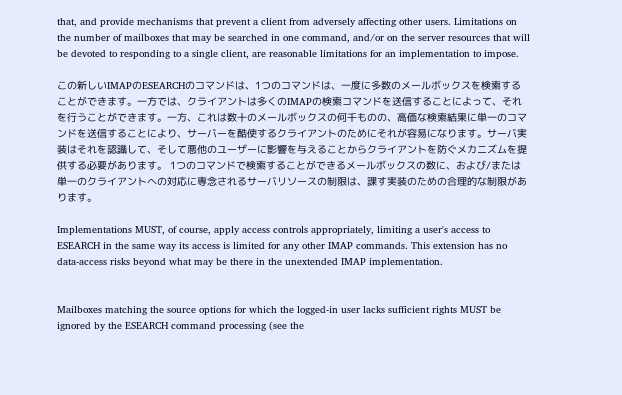that, and provide mechanisms that prevent a client from adversely affecting other users. Limitations on the number of mailboxes that may be searched in one command, and/or on the server resources that will be devoted to responding to a single client, are reasonable limitations for an implementation to impose.

この新しいIMAPのESEARCHのコマンドは、1つのコマンドは、一度に多数のメールボックスを検索することができます。一方では、クライアントは多くのIMAPの検索コマンドを送信することによって、それを行うことができます。一方、これは数十のメールボックスの何千ものの、高価な検索結果に単一のコマンドを送信することにより、サーバーを酷使するクライアントのためにそれが容易になります。サーバ実装はそれを認識して、そして悪他のユーザーに影響を与えることからクライアントを防ぐメカニズムを提供する必要があります。 1つのコマンドで検索することができるメールボックスの数に、および/または単一のクライアントへの対応に専念されるサーバリソースの制限は、課す実装のための合理的な制限があります。

Implementations MUST, of course, apply access controls appropriately, limiting a user's access to ESEARCH in the same way its access is limited for any other IMAP commands. This extension has no data-access risks beyond what may be there in the unextended IMAP implementation.


Mailboxes matching the source options for which the logged-in user lacks sufficient rights MUST be ignored by the ESEARCH command processing (see the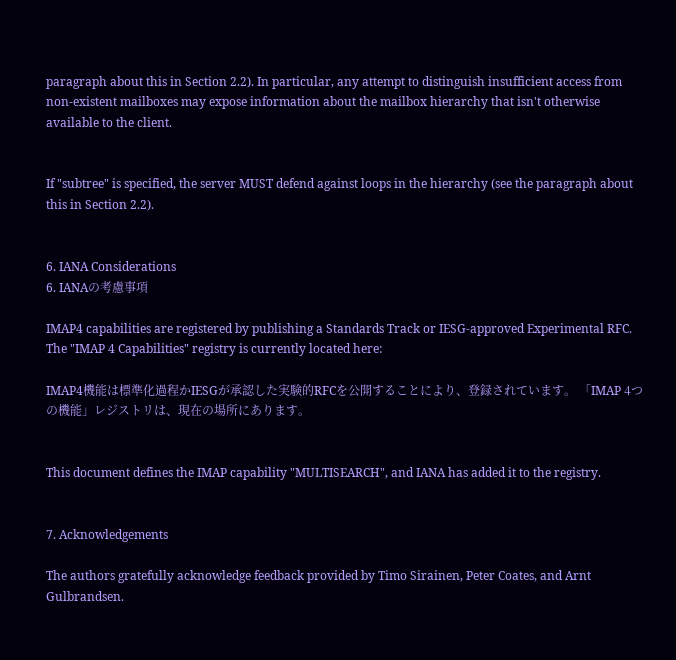paragraph about this in Section 2.2). In particular, any attempt to distinguish insufficient access from non-existent mailboxes may expose information about the mailbox hierarchy that isn't otherwise available to the client.


If "subtree" is specified, the server MUST defend against loops in the hierarchy (see the paragraph about this in Section 2.2).


6. IANA Considerations
6. IANAの考慮事項

IMAP4 capabilities are registered by publishing a Standards Track or IESG-approved Experimental RFC. The "IMAP 4 Capabilities" registry is currently located here:

IMAP4機能は標準化過程かIESGが承認した実験的RFCを公開することにより、登録されています。 「IMAP 4つの機能」レジストリは、現在の場所にあります。


This document defines the IMAP capability "MULTISEARCH", and IANA has added it to the registry.


7. Acknowledgements

The authors gratefully acknowledge feedback provided by Timo Sirainen, Peter Coates, and Arnt Gulbrandsen.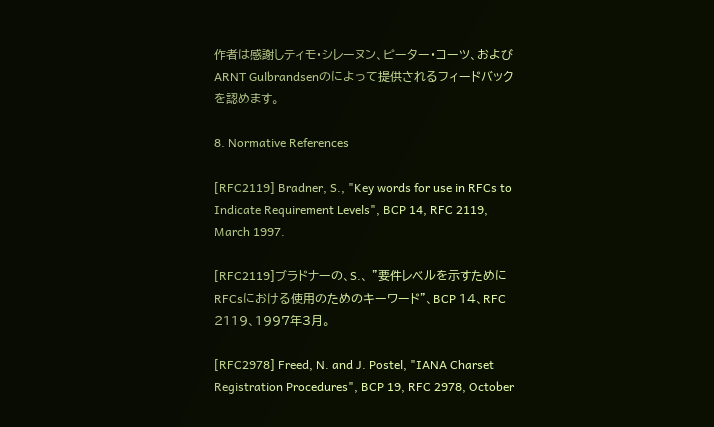作者は感謝しティモ・シレーヌン、ピーター・コーツ、およびARNT Gulbrandsenのによって提供されるフィードバックを認めます。

8. Normative References

[RFC2119] Bradner, S., "Key words for use in RFCs to Indicate Requirement Levels", BCP 14, RFC 2119, March 1997.

[RFC2119]ブラドナーの、S.、 "要件レベルを示すためにRFCsにおける使用のためのキーワード"、BCP 14、RFC 2119、1997年3月。

[RFC2978] Freed, N. and J. Postel, "IANA Charset Registration Procedures", BCP 19, RFC 2978, October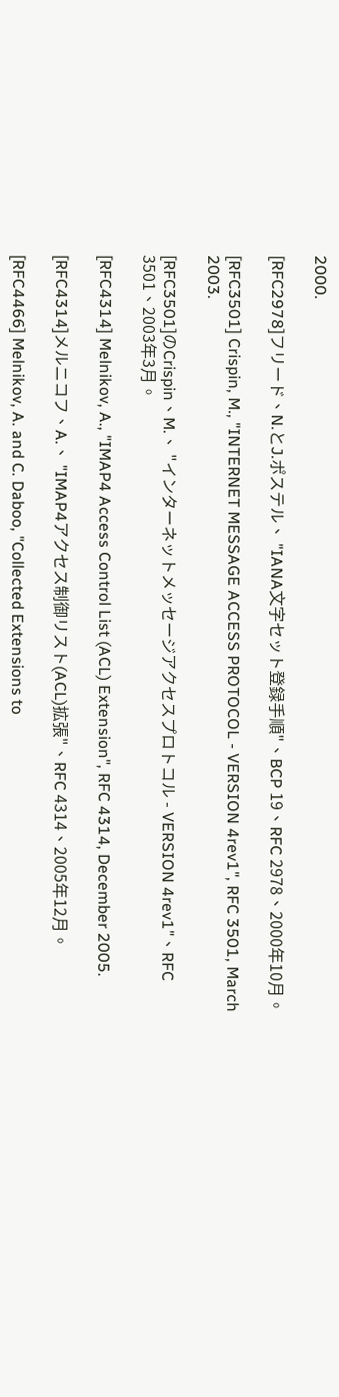2000.

[RFC2978]フリード、N.とJ.ポステル、 "IANA文字セット登録手順"、BCP 19、RFC 2978、2000年10月。

[RFC3501] Crispin, M., "INTERNET MESSAGE ACCESS PROTOCOL - VERSION 4rev1", RFC 3501, March 2003.

[RFC3501]のCrispin、M.、 "インターネットメッセージアクセスプロトコル - VERSION 4rev1"、RFC 3501、2003年3月。

[RFC4314] Melnikov, A., "IMAP4 Access Control List (ACL) Extension", RFC 4314, December 2005.

[RFC4314]メルニコフ、A.、 "IMAP4アクセス制御リスト(ACL)拡張"、RFC 4314、2005年12月。

[RFC4466] Melnikov, A. and C. Daboo, "Collected Extensions to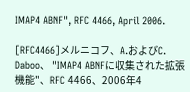IMAP4 ABNF", RFC 4466, April 2006.

[RFC4466]メルニコフ、A.およびC. Daboo、 "IMAP4 ABNFに収集された拡張機能"、RFC 4466、2006年4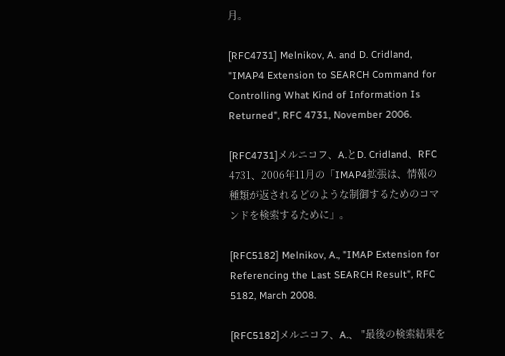月。

[RFC4731] Melnikov, A. and D. Cridland, "IMAP4 Extension to SEARCH Command for Controlling What Kind of Information Is Returned", RFC 4731, November 2006.

[RFC4731]メルニコフ、A.とD. Cridland、RFC 4731、2006年11月の「IMAP4拡張は、情報の種類が返されるどのような制御するためのコマンドを検索するために」。

[RFC5182] Melnikov, A., "IMAP Extension for Referencing the Last SEARCH Result", RFC 5182, March 2008.

[RFC5182]メルニコフ、A.、 "最後の検索結果を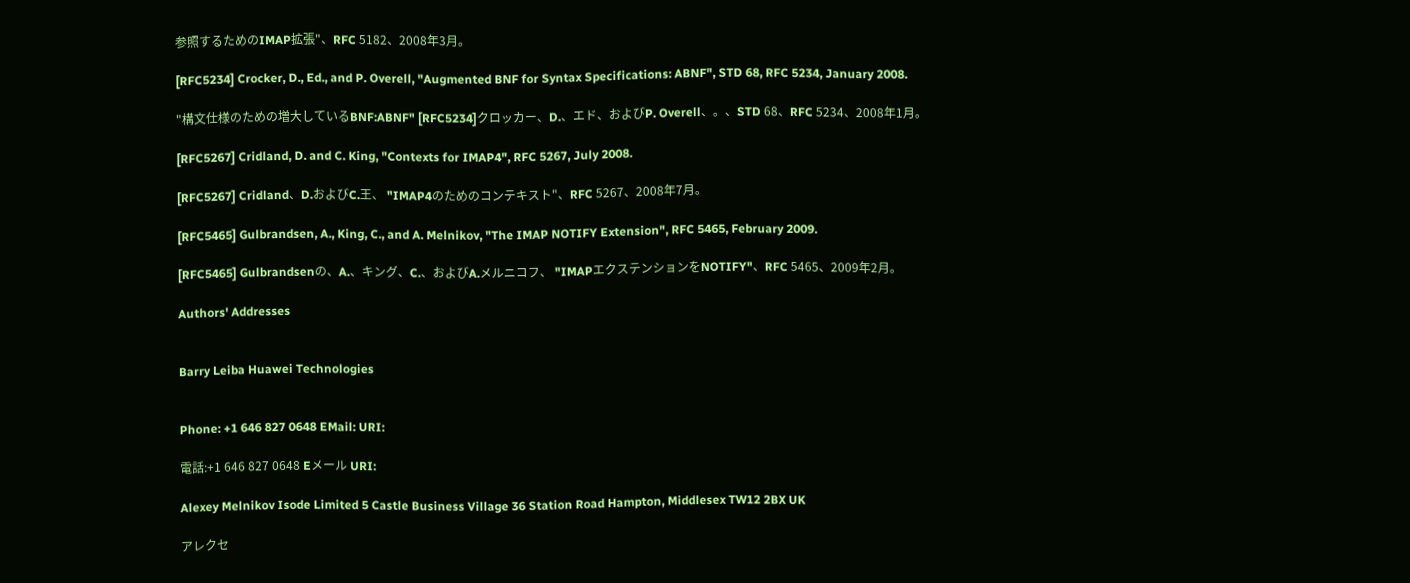参照するためのIMAP拡張"、RFC 5182、2008年3月。

[RFC5234] Crocker, D., Ed., and P. Overell, "Augmented BNF for Syntax Specifications: ABNF", STD 68, RFC 5234, January 2008.

"構文仕様のための増大しているBNF:ABNF" [RFC5234]クロッカー、D.、エド、およびP. Overell、。、STD 68、RFC 5234、2008年1月。

[RFC5267] Cridland, D. and C. King, "Contexts for IMAP4", RFC 5267, July 2008.

[RFC5267] Cridland、D.およびC.王、 "IMAP4のためのコンテキスト"、RFC 5267、2008年7月。

[RFC5465] Gulbrandsen, A., King, C., and A. Melnikov, "The IMAP NOTIFY Extension", RFC 5465, February 2009.

[RFC5465] Gulbrandsenの、A.、キング、C.、およびA.メルニコフ、 "IMAPエクステンションをNOTIFY"、RFC 5465、2009年2月。

Authors' Addresses


Barry Leiba Huawei Technologies


Phone: +1 646 827 0648 EMail: URI:

電話:+1 646 827 0648 Eメール URI:

Alexey Melnikov Isode Limited 5 Castle Business Village 36 Station Road Hampton, Middlesex TW12 2BX UK

アレクセ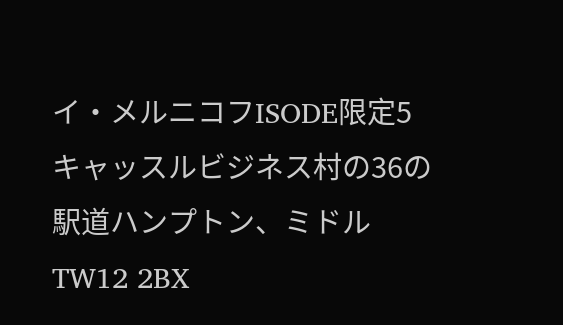イ・メルニコフISODE限定5キャッスルビジネス村の36の駅道ハンプトン、ミドルTW12 2BX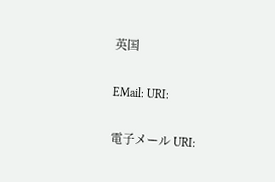英国

EMail: URI:

電子メール URI: